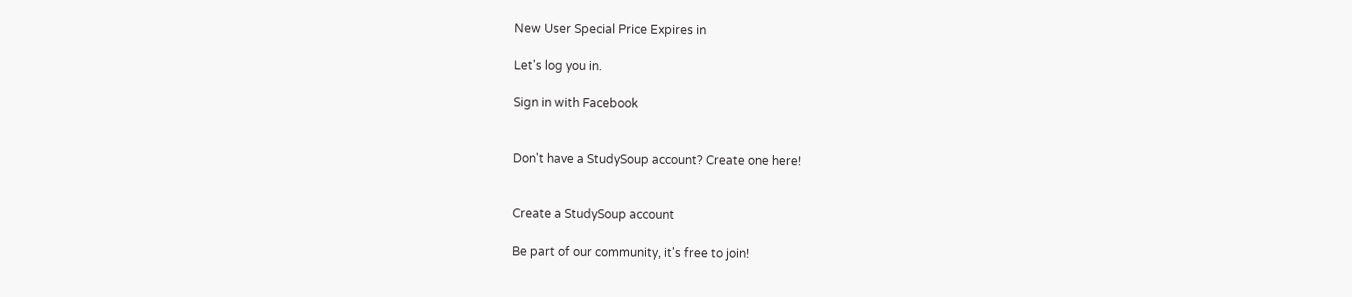New User Special Price Expires in

Let's log you in.

Sign in with Facebook


Don't have a StudySoup account? Create one here!


Create a StudySoup account

Be part of our community, it's free to join!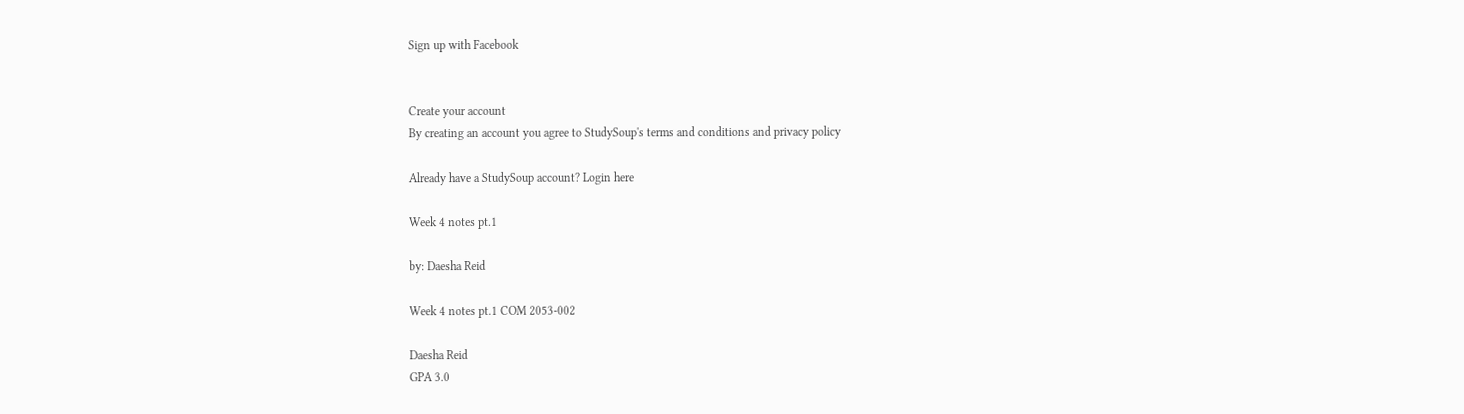Sign up with Facebook


Create your account
By creating an account you agree to StudySoup's terms and conditions and privacy policy

Already have a StudySoup account? Login here

Week 4 notes pt.1

by: Daesha Reid

Week 4 notes pt.1 COM 2053-002

Daesha Reid
GPA 3.0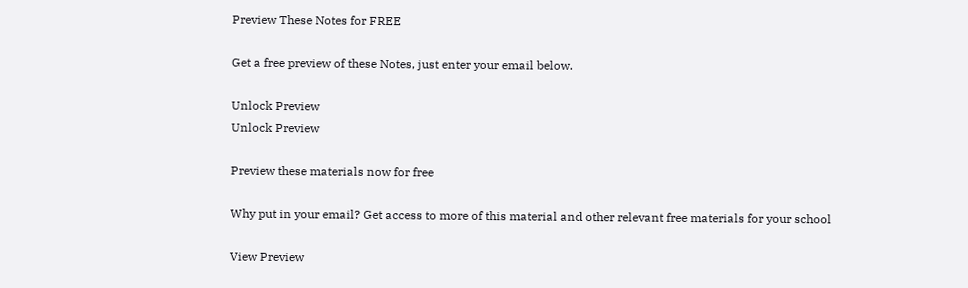Preview These Notes for FREE

Get a free preview of these Notes, just enter your email below.

Unlock Preview
Unlock Preview

Preview these materials now for free

Why put in your email? Get access to more of this material and other relevant free materials for your school

View Preview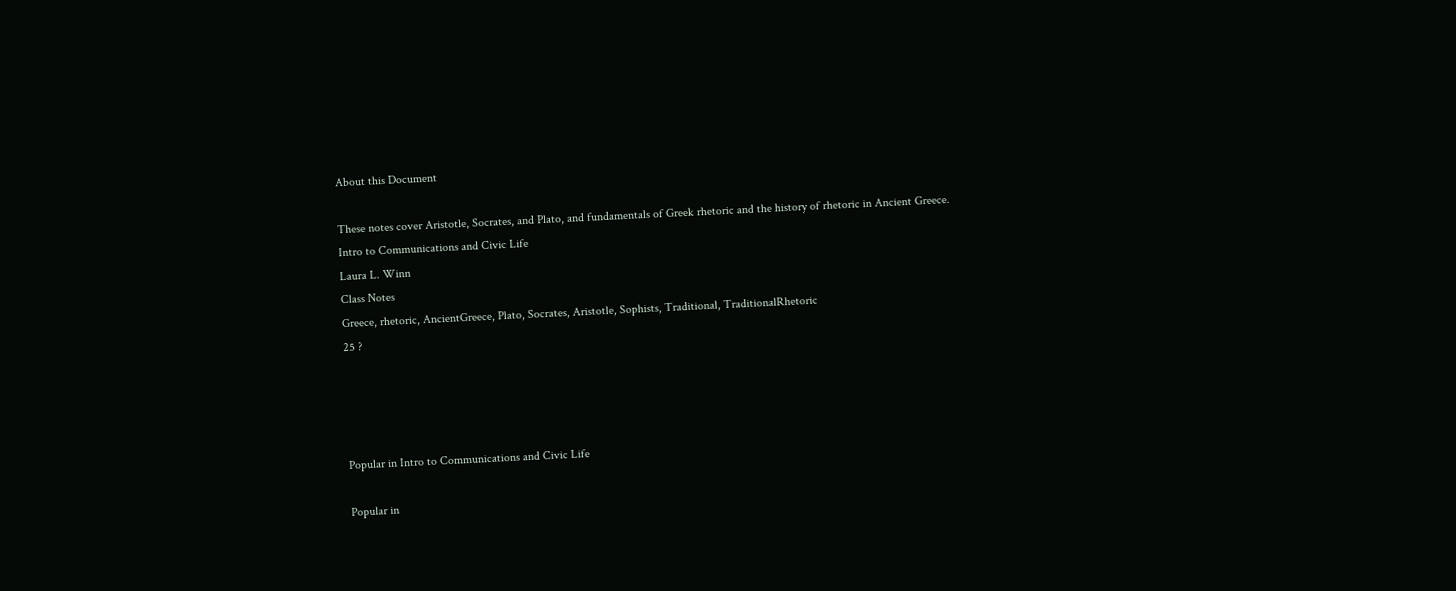About this Document

These notes cover Aristotle, Socrates, and Plato, and fundamentals of Greek rhetoric and the history of rhetoric in Ancient Greece.
Intro to Communications and Civic Life
Laura L. Winn
Class Notes
Greece, rhetoric, AncientGreece, Plato, Socrates, Aristotle, Sophists, Traditional, TraditionalRhetoric
25 ?




Popular in Intro to Communications and Civic Life

Popular in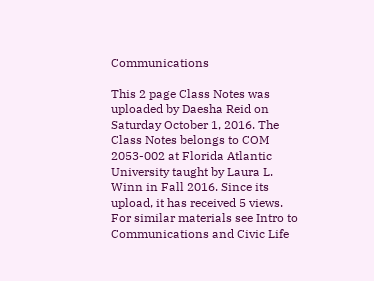Communications

This 2 page Class Notes was uploaded by Daesha Reid on Saturday October 1, 2016. The Class Notes belongs to COM 2053-002 at Florida Atlantic University taught by Laura L. Winn in Fall 2016. Since its upload, it has received 5 views. For similar materials see Intro to Communications and Civic Life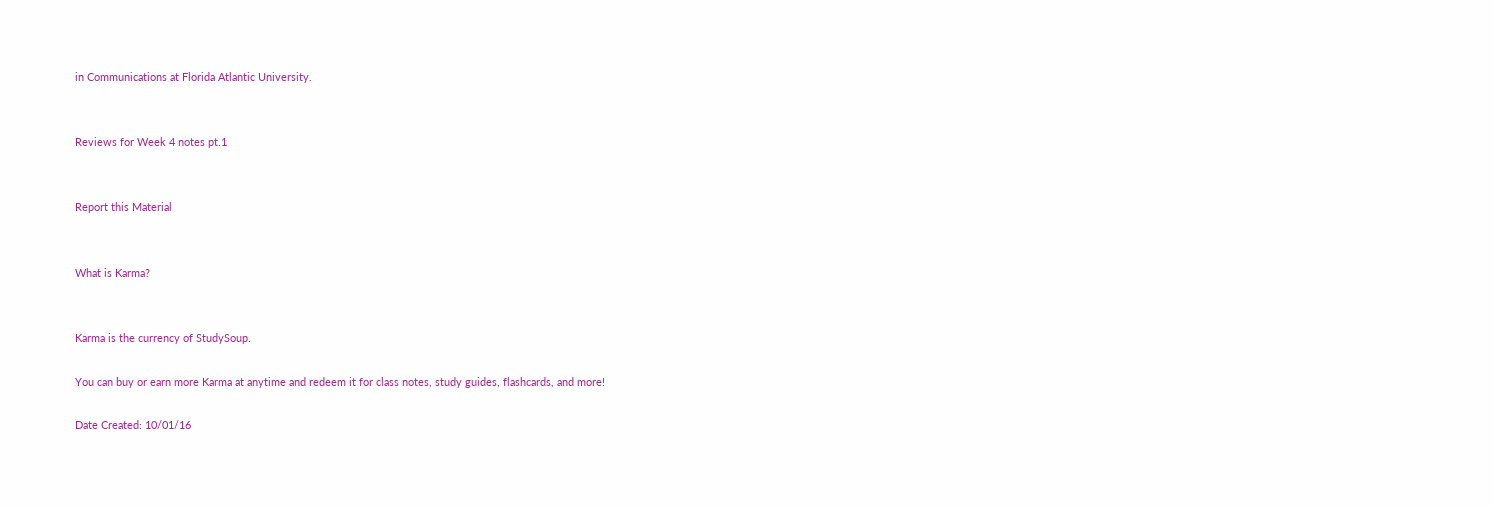in Communications at Florida Atlantic University.


Reviews for Week 4 notes pt.1


Report this Material


What is Karma?


Karma is the currency of StudySoup.

You can buy or earn more Karma at anytime and redeem it for class notes, study guides, flashcards, and more!

Date Created: 10/01/16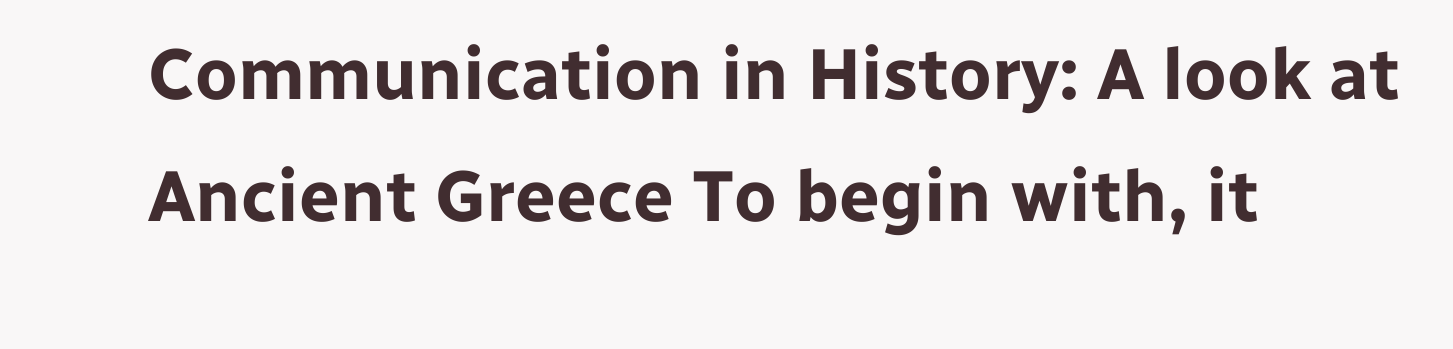Communication in History: A look at Ancient Greece To begin with, it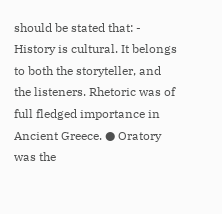should be stated that: - History is cultural. It belongs to both the storyteller, and the listeners. Rhetoric was of full fledged importance in Ancient Greece. ● Oratory was the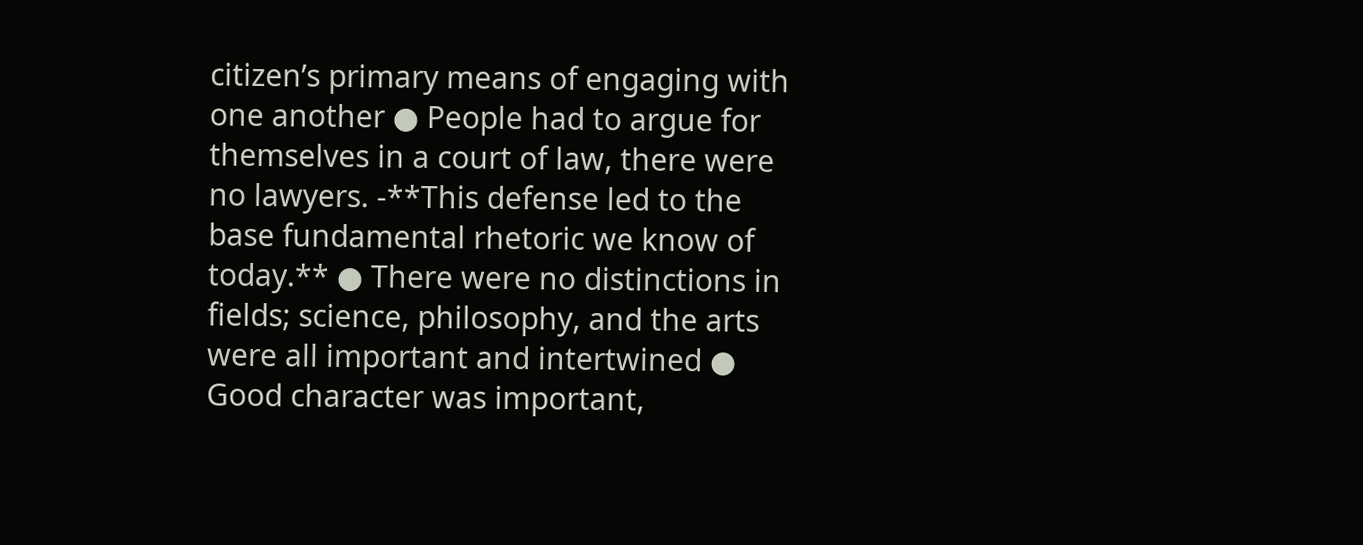citizen’s primary means of engaging with one another ● People had to argue for themselves in a court of law, there were no lawyers. -**This defense led to the base fundamental rhetoric we know of today.** ● There were no distinctions in fields; science, philosophy, and the arts were all important and intertwined ● Good character was important,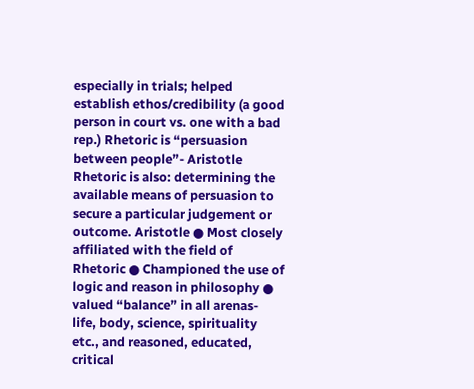especially in trials; helped establish ethos/credibility (a good person in court vs. one with a bad rep.) Rhetoric is “persuasion between people”- Aristotle Rhetoric is also: determining the available means of persuasion to secure a particular judgement or outcome. Aristotle ● Most closely affiliated with the field of Rhetoric ● Championed the use of logic and reason in philosophy ● valued “balance” in all arenas- life, body, science, spirituality etc., and reasoned, educated, critical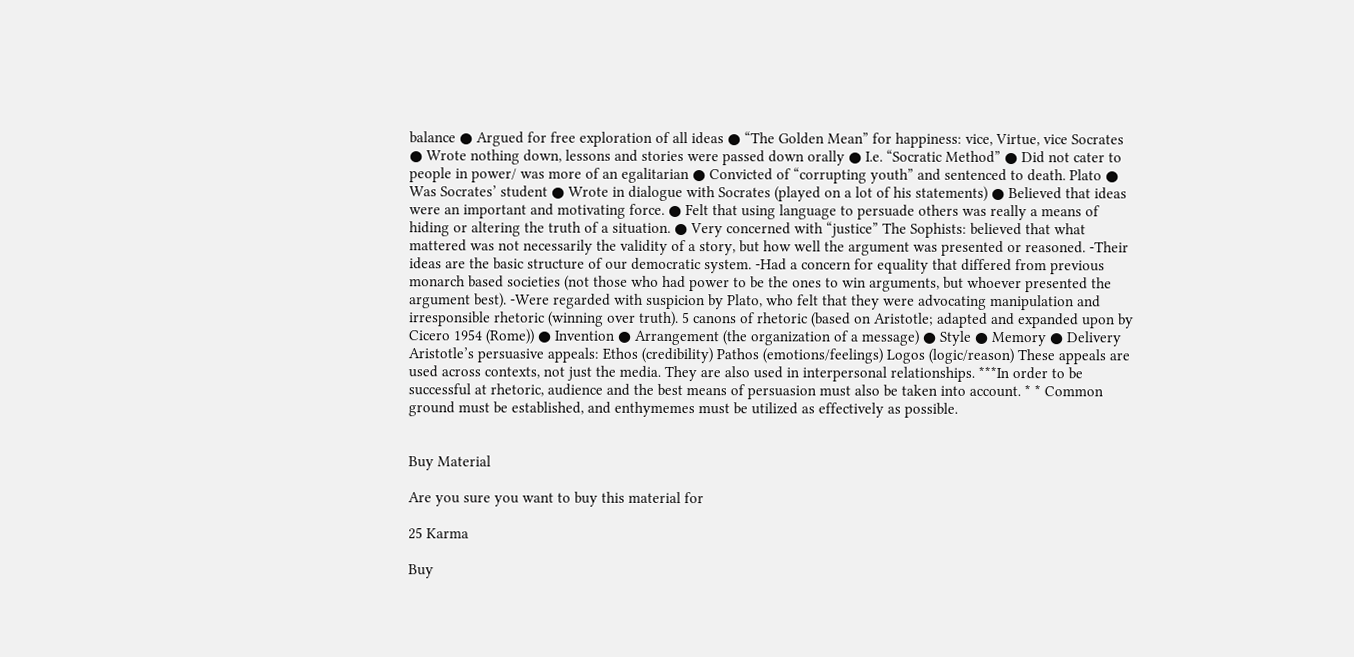balance ● Argued for free exploration of all ideas ● “The Golden Mean” for happiness: vice, Virtue, vice Socrates ● Wrote nothing down, lessons and stories were passed down orally ● I.e. “Socratic Method” ● Did not cater to people in power/ was more of an egalitarian ● Convicted of “corrupting youth” and sentenced to death. Plato ● Was Socrates’ student ● Wrote in dialogue with Socrates (played on a lot of his statements) ● Believed that ideas were an important and motivating force. ● Felt that using language to persuade others was really a means of hiding or altering the truth of a situation. ● Very concerned with “justice” The Sophists: believed that what mattered was not necessarily the validity of a story, but how well the argument was presented or reasoned. -Their ideas are the basic structure of our democratic system. -Had a concern for equality that differed from previous monarch based societies (not those who had power to be the ones to win arguments, but whoever presented the argument best). -Were regarded with suspicion by Plato, who felt that they were advocating manipulation and irresponsible rhetoric (winning over truth). 5 canons of rhetoric (based on Aristotle; adapted and expanded upon by Cicero 1954 (Rome)) ● Invention ● Arrangement (the organization of a message) ● Style ● Memory ● Delivery Aristotle’s persuasive appeals: Ethos (credibility) Pathos (emotions/feelings) Logos (logic/reason) These appeals are used across contexts, not just the media. They are also used in interpersonal relationships. ***In order to be successful at rhetoric, audience and the best means of persuasion must also be taken into account. * * Common ground must be established, and enthymemes must be utilized as effectively as possible.


Buy Material

Are you sure you want to buy this material for

25 Karma

Buy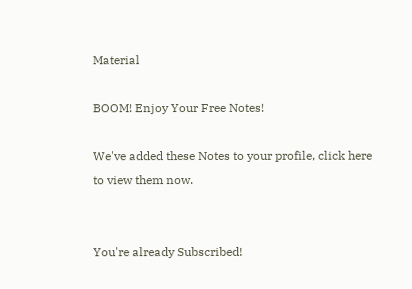Material

BOOM! Enjoy Your Free Notes!

We've added these Notes to your profile, click here to view them now.


You're already Subscribed!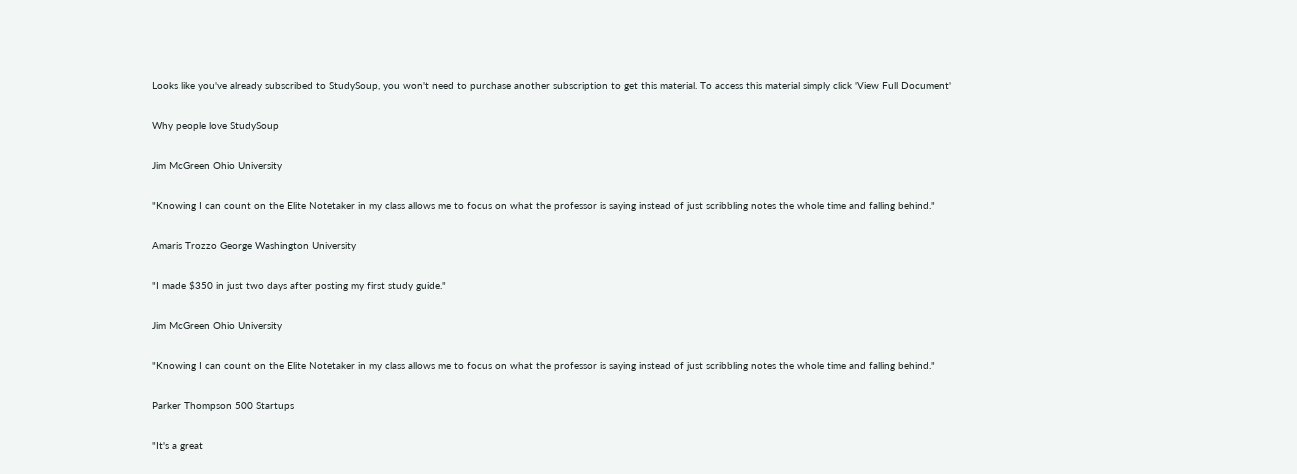Looks like you've already subscribed to StudySoup, you won't need to purchase another subscription to get this material. To access this material simply click 'View Full Document'

Why people love StudySoup

Jim McGreen Ohio University

"Knowing I can count on the Elite Notetaker in my class allows me to focus on what the professor is saying instead of just scribbling notes the whole time and falling behind."

Amaris Trozzo George Washington University

"I made $350 in just two days after posting my first study guide."

Jim McGreen Ohio University

"Knowing I can count on the Elite Notetaker in my class allows me to focus on what the professor is saying instead of just scribbling notes the whole time and falling behind."

Parker Thompson 500 Startups

"It's a great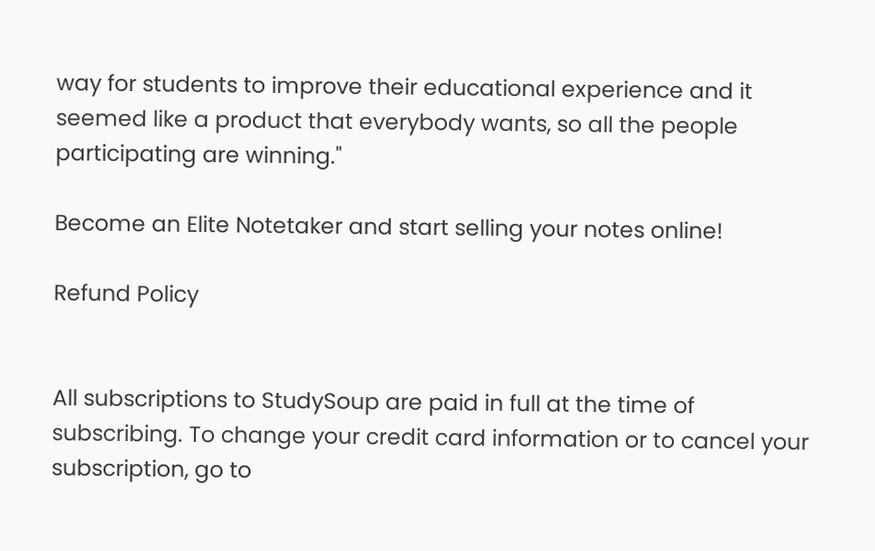way for students to improve their educational experience and it seemed like a product that everybody wants, so all the people participating are winning."

Become an Elite Notetaker and start selling your notes online!

Refund Policy


All subscriptions to StudySoup are paid in full at the time of subscribing. To change your credit card information or to cancel your subscription, go to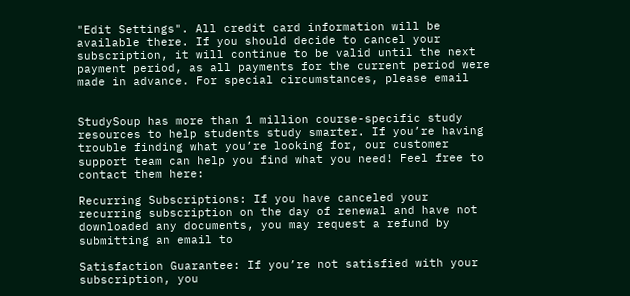"Edit Settings". All credit card information will be available there. If you should decide to cancel your subscription, it will continue to be valid until the next payment period, as all payments for the current period were made in advance. For special circumstances, please email


StudySoup has more than 1 million course-specific study resources to help students study smarter. If you’re having trouble finding what you’re looking for, our customer support team can help you find what you need! Feel free to contact them here:

Recurring Subscriptions: If you have canceled your recurring subscription on the day of renewal and have not downloaded any documents, you may request a refund by submitting an email to

Satisfaction Guarantee: If you’re not satisfied with your subscription, you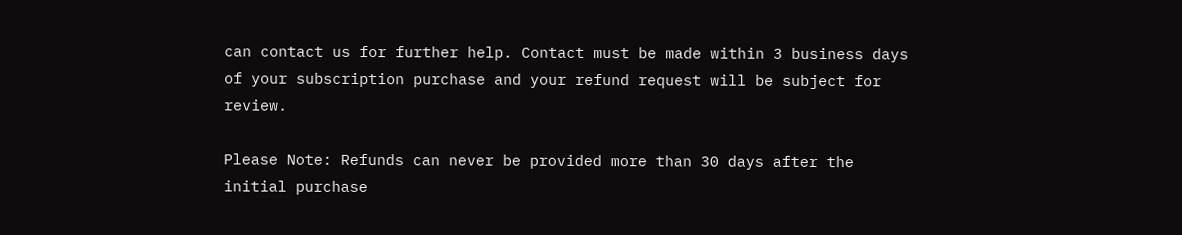can contact us for further help. Contact must be made within 3 business days of your subscription purchase and your refund request will be subject for review.

Please Note: Refunds can never be provided more than 30 days after the initial purchase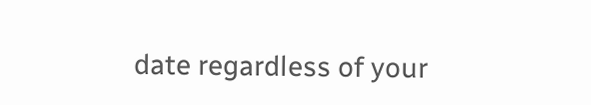date regardless of your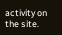activity on the site.